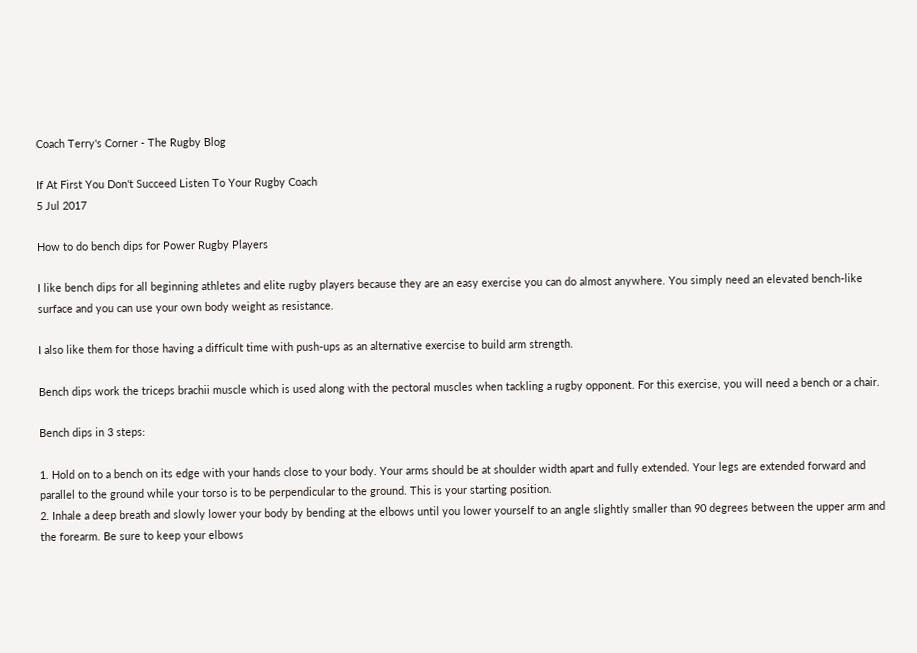Coach Terry's Corner - The Rugby Blog

If At First You Don't Succeed Listen To Your Rugby Coach
5 Jul 2017

How to do bench dips for Power Rugby Players

I like bench dips for all beginning athletes and elite rugby players because they are an easy exercise you can do almost anywhere. You simply need an elevated bench-like surface and you can use your own body weight as resistance.

I also like them for those having a difficult time with push-ups as an alternative exercise to build arm strength.

Bench dips work the triceps brachii muscle which is used along with the pectoral muscles when tackling a rugby opponent. For this exercise, you will need a bench or a chair.

Bench dips in 3 steps:

1. Hold on to a bench on its edge with your hands close to your body. Your arms should be at shoulder width apart and fully extended. Your legs are extended forward and parallel to the ground while your torso is to be perpendicular to the ground. This is your starting position.
2. Inhale a deep breath and slowly lower your body by bending at the elbows until you lower yourself to an angle slightly smaller than 90 degrees between the upper arm and the forearm. Be sure to keep your elbows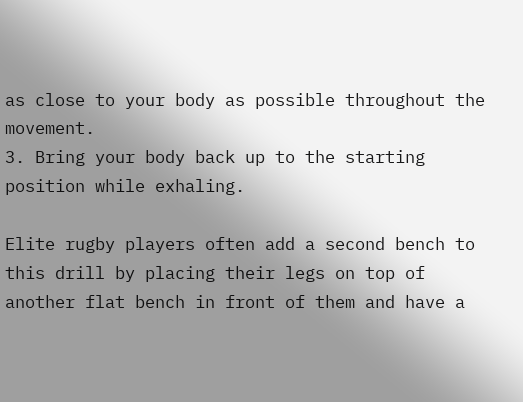as close to your body as possible throughout the movement.
3. Bring your body back up to the starting position while exhaling.

Elite rugby players often add a second bench to this drill by placing their legs on top of another flat bench in front of them and have a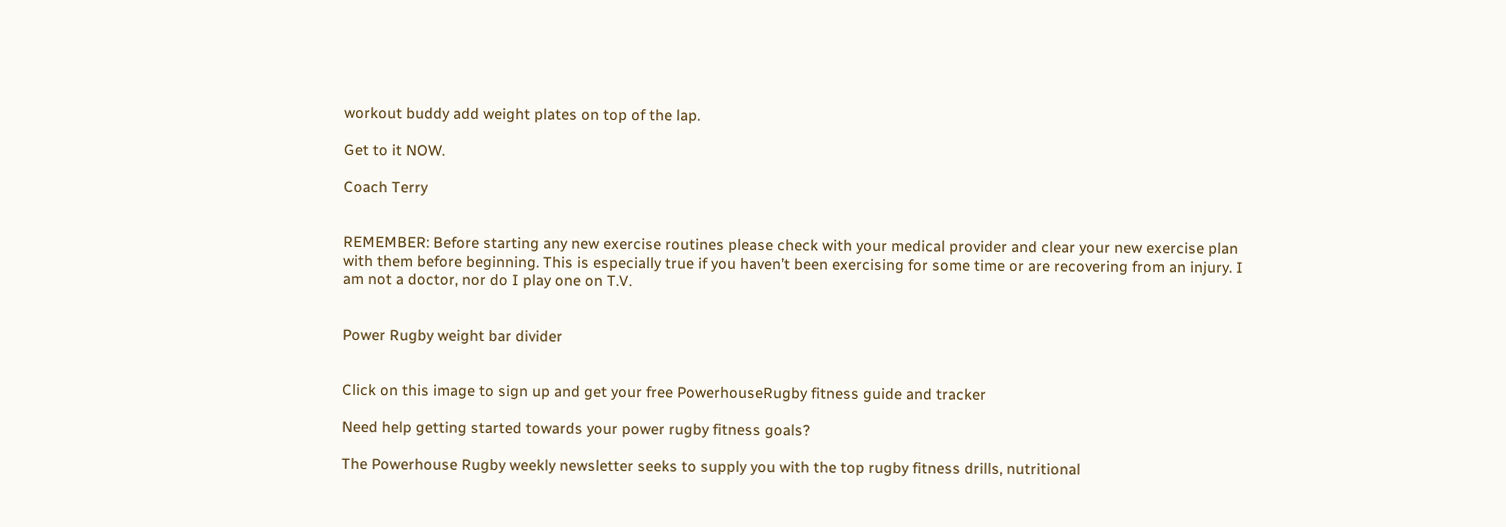workout buddy add weight plates on top of the lap.

Get to it NOW.

Coach Terry


REMEMBER: Before starting any new exercise routines please check with your medical provider and clear your new exercise plan with them before beginning. This is especially true if you haven’t been exercising for some time or are recovering from an injury. I am not a doctor, nor do I play one on T.V.


Power Rugby weight bar divider


Click on this image to sign up and get your free PowerhouseRugby fitness guide and tracker

Need help getting started towards your power rugby fitness goals?

The Powerhouse Rugby weekly newsletter seeks to supply you with the top rugby fitness drills, nutritional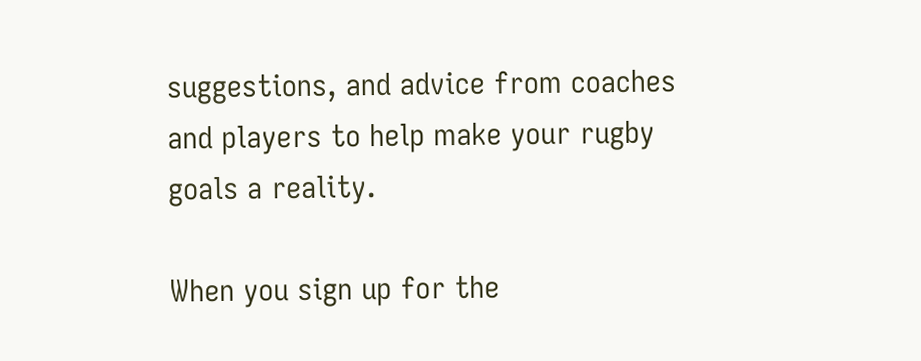suggestions, and advice from coaches and players to help make your rugby goals a reality.

When you sign up for the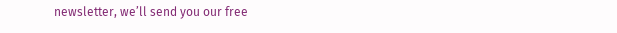newsletter, we’ll send you our free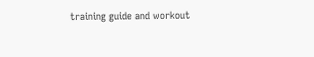training guide and workout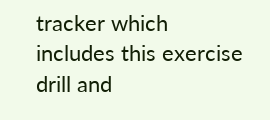tracker which includes this exercise drill and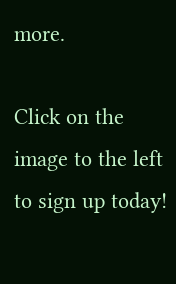more.

Click on the image to the left to sign up today!